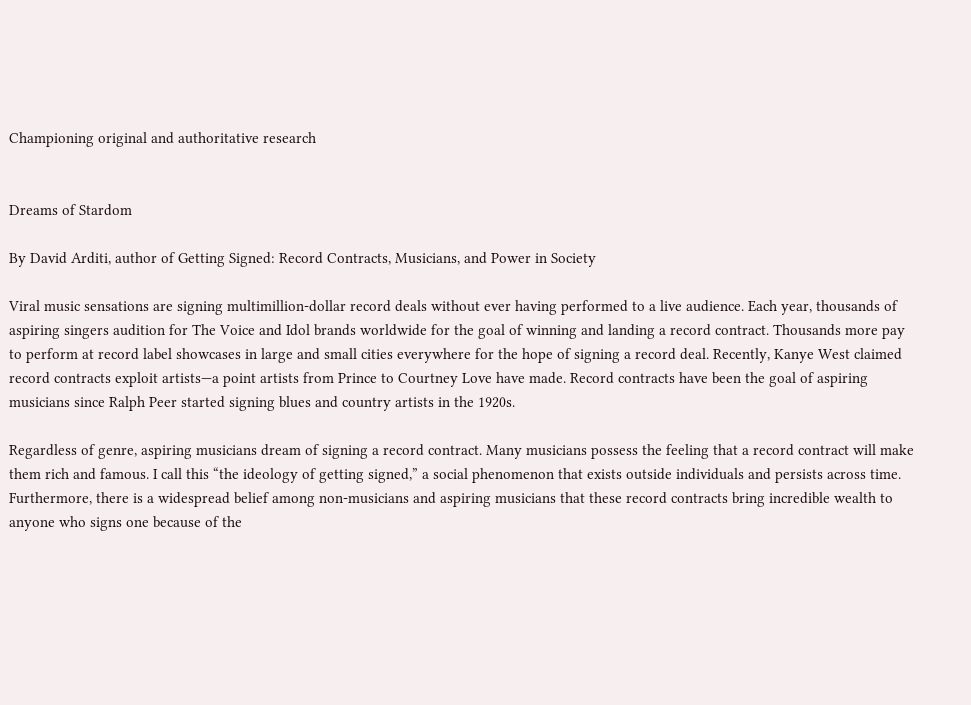Championing original and authoritative research


Dreams of Stardom

By David Arditi, author of Getting Signed: Record Contracts, Musicians, and Power in Society

Viral music sensations are signing multimillion-dollar record deals without ever having performed to a live audience. Each year, thousands of aspiring singers audition for The Voice and Idol brands worldwide for the goal of winning and landing a record contract. Thousands more pay to perform at record label showcases in large and small cities everywhere for the hope of signing a record deal. Recently, Kanye West claimed record contracts exploit artists—a point artists from Prince to Courtney Love have made. Record contracts have been the goal of aspiring musicians since Ralph Peer started signing blues and country artists in the 1920s.

Regardless of genre, aspiring musicians dream of signing a record contract. Many musicians possess the feeling that a record contract will make them rich and famous. I call this “the ideology of getting signed,” a social phenomenon that exists outside individuals and persists across time. Furthermore, there is a widespread belief among non-musicians and aspiring musicians that these record contracts bring incredible wealth to anyone who signs one because of the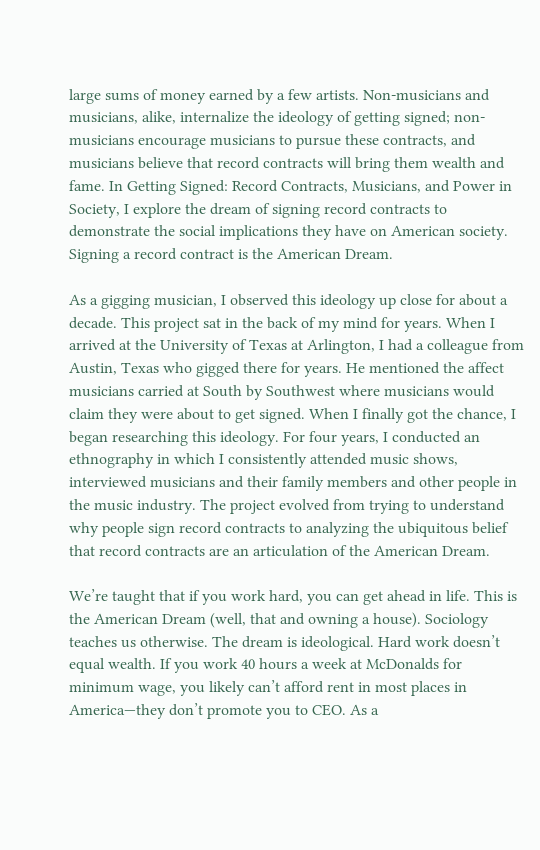large sums of money earned by a few artists. Non-musicians and musicians, alike, internalize the ideology of getting signed; non-musicians encourage musicians to pursue these contracts, and musicians believe that record contracts will bring them wealth and fame. In Getting Signed: Record Contracts, Musicians, and Power in Society, I explore the dream of signing record contracts to demonstrate the social implications they have on American society. Signing a record contract is the American Dream.

As a gigging musician, I observed this ideology up close for about a decade. This project sat in the back of my mind for years. When I arrived at the University of Texas at Arlington, I had a colleague from Austin, Texas who gigged there for years. He mentioned the affect musicians carried at South by Southwest where musicians would claim they were about to get signed. When I finally got the chance, I began researching this ideology. For four years, I conducted an ethnography in which I consistently attended music shows, interviewed musicians and their family members and other people in the music industry. The project evolved from trying to understand why people sign record contracts to analyzing the ubiquitous belief that record contracts are an articulation of the American Dream.

We’re taught that if you work hard, you can get ahead in life. This is the American Dream (well, that and owning a house). Sociology teaches us otherwise. The dream is ideological. Hard work doesn’t equal wealth. If you work 40 hours a week at McDonalds for minimum wage, you likely can’t afford rent in most places in America—they don’t promote you to CEO. As a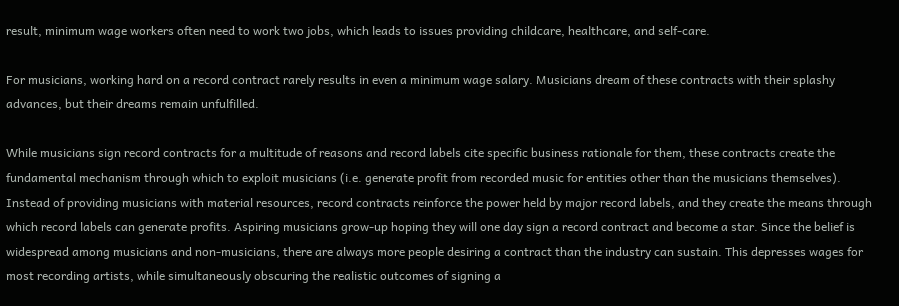result, minimum wage workers often need to work two jobs, which leads to issues providing childcare, healthcare, and self-care.

For musicians, working hard on a record contract rarely results in even a minimum wage salary. Musicians dream of these contracts with their splashy advances, but their dreams remain unfulfilled.

While musicians sign record contracts for a multitude of reasons and record labels cite specific business rationale for them, these contracts create the fundamental mechanism through which to exploit musicians (i.e. generate profit from recorded music for entities other than the musicians themselves). Instead of providing musicians with material resources, record contracts reinforce the power held by major record labels, and they create the means through which record labels can generate profits. Aspiring musicians grow-up hoping they will one day sign a record contract and become a star. Since the belief is widespread among musicians and non-musicians, there are always more people desiring a contract than the industry can sustain. This depresses wages for most recording artists, while simultaneously obscuring the realistic outcomes of signing a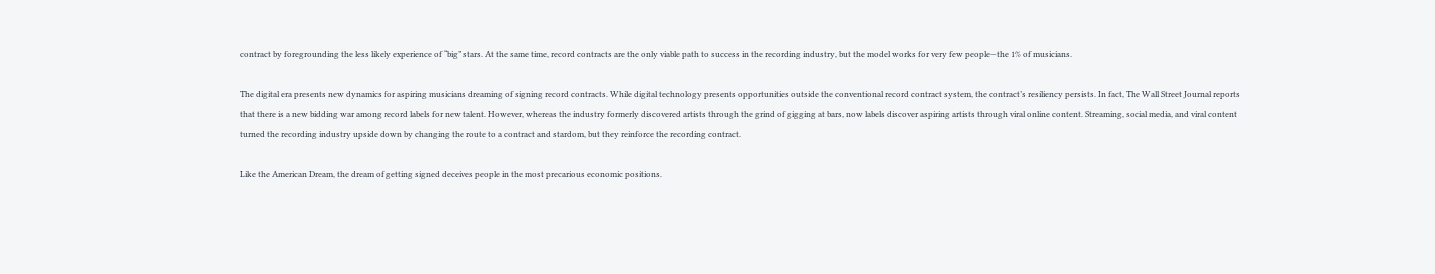contract by foregrounding the less likely experience of “big” stars. At the same time, record contracts are the only viable path to success in the recording industry, but the model works for very few people—the 1% of musicians.

The digital era presents new dynamics for aspiring musicians dreaming of signing record contracts. While digital technology presents opportunities outside the conventional record contract system, the contract’s resiliency persists. In fact, The Wall Street Journal reports that there is a new bidding war among record labels for new talent. However, whereas the industry formerly discovered artists through the grind of gigging at bars, now labels discover aspiring artists through viral online content. Streaming, social media, and viral content turned the recording industry upside down by changing the route to a contract and stardom, but they reinforce the recording contract.

Like the American Dream, the dream of getting signed deceives people in the most precarious economic positions.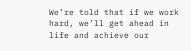We’re told that if we work hard, we’ll get ahead in life and achieve our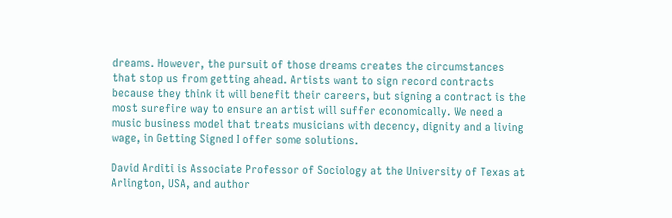dreams. However, the pursuit of those dreams creates the circumstances that stop us from getting ahead. Artists want to sign record contracts because they think it will benefit their careers, but signing a contract is the most surefire way to ensure an artist will suffer economically. We need a music business model that treats musicians with decency, dignity and a living wage, in Getting Signed I offer some solutions.

David Arditi is Associate Professor of Sociology at the University of Texas at Arlington, USA, and author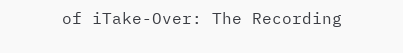of iTake-Over: The Recording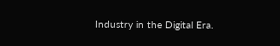Industry in the Digital Era.